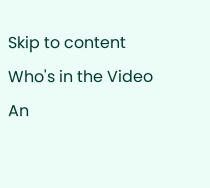Skip to content
Who's in the Video
An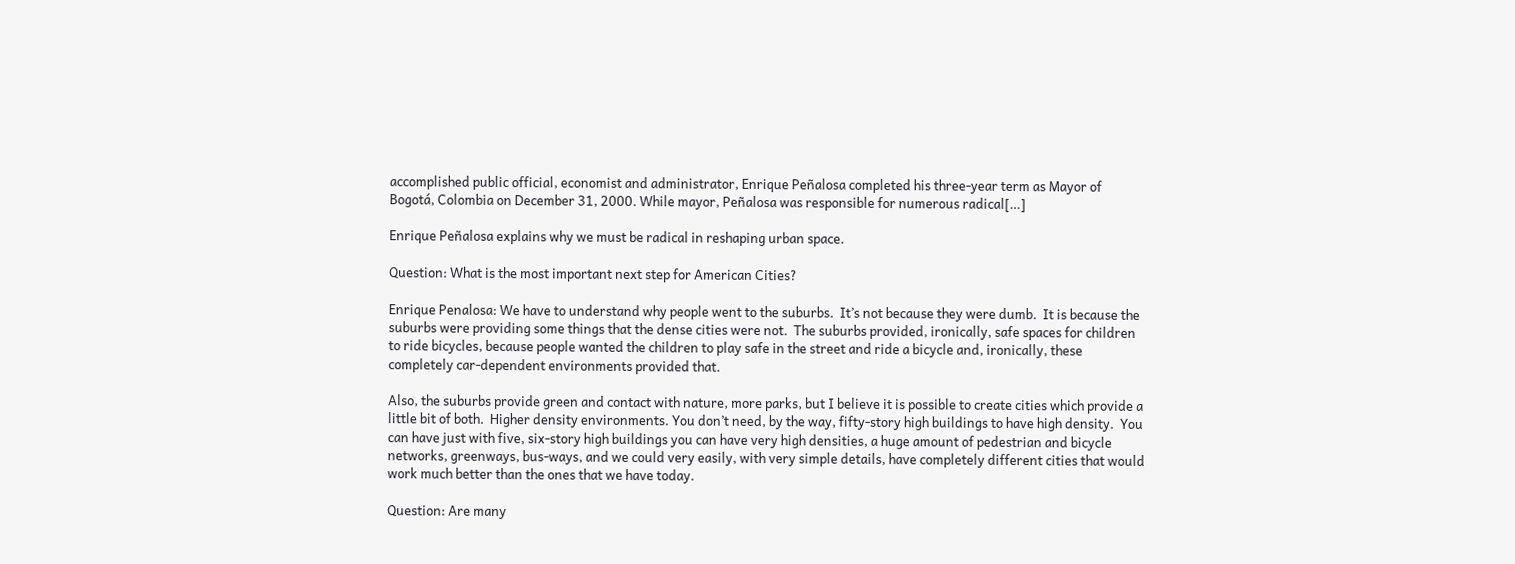accomplished public official, economist and administrator, Enrique Peñalosa completed his three-year term as Mayor of Bogotá, Colombia on December 31, 2000. While mayor, Peñalosa was responsible for numerous radical[…]

Enrique Peñalosa explains why we must be radical in reshaping urban space.

Question: What is the most important next step for American Cities?

Enrique Penalosa: We have to understand why people went to the suburbs.  It’s not because they were dumb.  It is because the suburbs were providing some things that the dense cities were not.  The suburbs provided, ironically, safe spaces for children to ride bicycles, because people wanted the children to play safe in the street and ride a bicycle and, ironically, these completely car-dependent environments provided that.

Also, the suburbs provide green and contact with nature, more parks, but I believe it is possible to create cities which provide a little bit of both.  Higher density environments. You don’t need, by the way, fifty-story high buildings to have high density.  You can have just with five, six-story high buildings you can have very high densities, a huge amount of pedestrian and bicycle networks, greenways, bus-ways, and we could very easily, with very simple details, have completely different cities that would work much better than the ones that we have today.

Question: Are many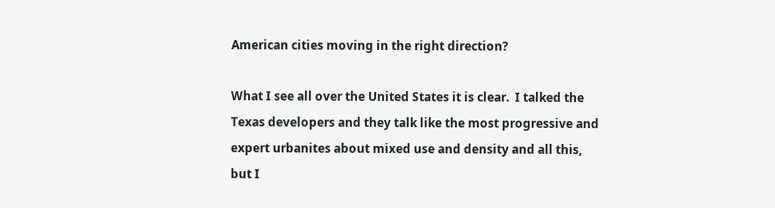American cities moving in the right direction?

What I see all over the United States it is clear.  I talked the Texas developers and they talk like the most progressive and expert urbanites about mixed use and density and all this, but I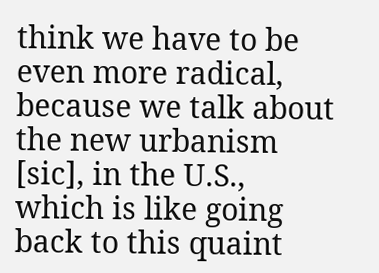think we have to be even more radical, because we talk about the new urbanism [sic], in the U.S., which is like going back to this quaint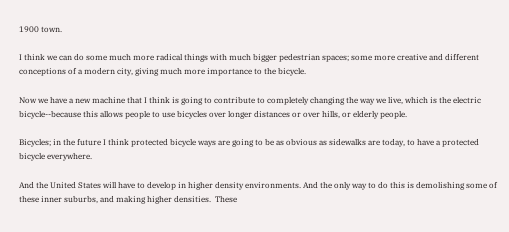1900 town.

I think we can do some much more radical things with much bigger pedestrian spaces; some more creative and different conceptions of a modern city, giving much more importance to the bicycle.

Now we have a new machine that I think is going to contribute to completely changing the way we live, which is the electric bicycle--because this allows people to use bicycles over longer distances or over hills, or elderly people.

Bicycles; in the future I think protected bicycle ways are going to be as obvious as sidewalks are today, to have a protected bicycle everywhere.

And the United States will have to develop in higher density environments. And the only way to do this is demolishing some of these inner suburbs, and making higher densities.  These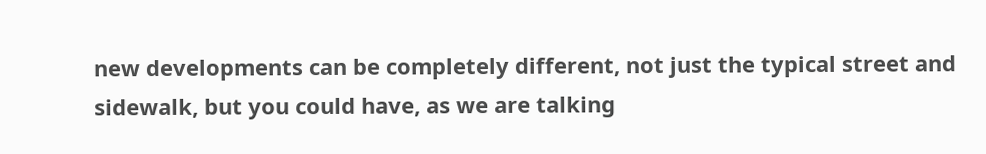new developments can be completely different, not just the typical street and sidewalk, but you could have, as we are talking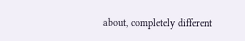about, completely different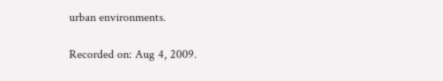urban environments.

Recorded on: Aug 4, 2009.